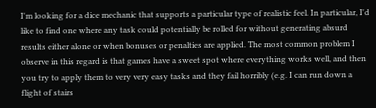I'm looking for a dice mechanic that supports a particular type of realistic feel. In particular, I'd like to find one where any task could potentially be rolled for without generating absurd results either alone or when bonuses or penalties are applied. The most common problem I observe in this regard is that games have a sweet spot where everything works well, and then you try to apply them to very very easy tasks and they fail horribly (e.g. I can run down a flight of stairs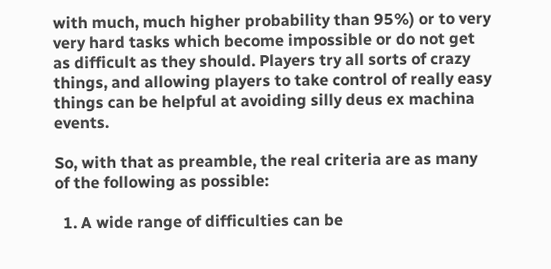with much, much higher probability than 95%) or to very very hard tasks which become impossible or do not get as difficult as they should. Players try all sorts of crazy things, and allowing players to take control of really easy things can be helpful at avoiding silly deus ex machina events.

So, with that as preamble, the real criteria are as many of the following as possible:

  1. A wide range of difficulties can be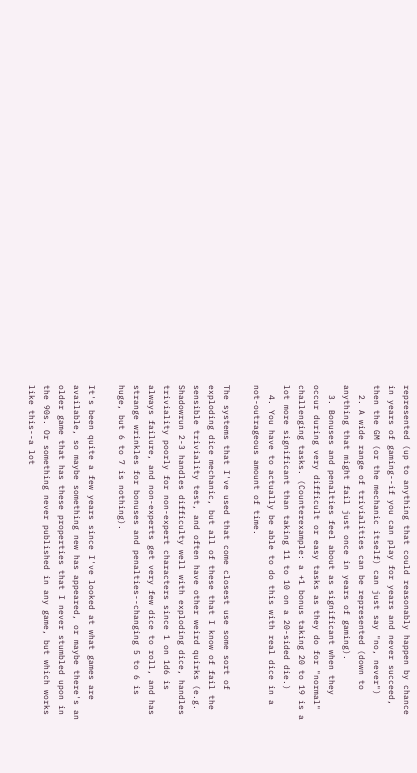represented (up to anything that could reasonably happen by chance in years of gaming--if you can play for years and never succeed, then the GM (or the mechanic itself) can just say "no, never")
  2. A wide range of trivialities can be represented (down to anything that might fail just once in years of gaming).
  3. Bonuses and penalties feel about as significant when they occur during very difficult or easy tasks as they do for "normal" challenging tasks. (Counterexample: a +1 bonus taking 20 to 19 is a lot more significant than taking 11 to 10 on a 20-sided die.)
  4. You have to actually be able to do this with real dice in a not-outrageous amount of time.

The systems that I've used that come closest use some sort of exploding dice mechanic, but all of these that I know of fail the sensible triviality test, and often have other weird quirks (e.g. Shadowrun 2-3 handles difficulty well with exploding dice, handles triviality poorly for non-expert characters since 1 on 1d6 is always failure, and non-experts get very few dice to roll, and has strange wrinkles for bonuses and penalties--changing 5 to 6 is huge, but 6 to 7 is nothing).

It's been quite a few years since I've looked at what games are available, so maybe something new has appeared, or maybe there's an older game that has these properties that I never stumbled upon in the 90s. Or something never published in any game, but which works like this--a lot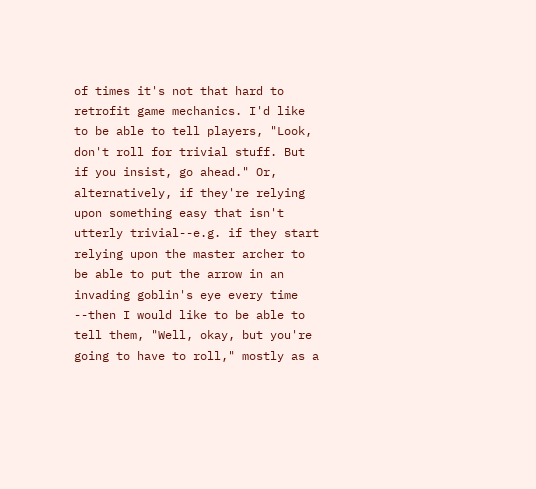of times it's not that hard to retrofit game mechanics. I'd like to be able to tell players, "Look, don't roll for trivial stuff. But if you insist, go ahead." Or, alternatively, if they're relying upon something easy that isn't utterly trivial--e.g. if they start relying upon the master archer to be able to put the arrow in an invading goblin's eye every time --then I would like to be able to tell them, "Well, okay, but you're going to have to roll," mostly as a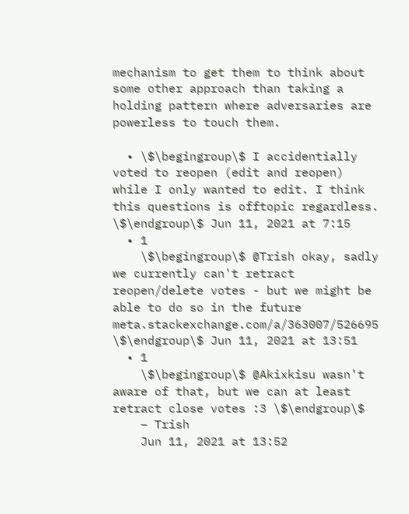mechanism to get them to think about some other approach than taking a holding pattern where adversaries are powerless to touch them.

  • \$\begingroup\$ I accidentially voted to reopen (edit and reopen) while I only wanted to edit. I think this questions is offtopic regardless. \$\endgroup\$ Jun 11, 2021 at 7:15
  • 1
    \$\begingroup\$ @Trish okay, sadly we currently can't retract reopen/delete votes - but we might be able to do so in the future meta.stackexchange.com/a/363007/526695 \$\endgroup\$ Jun 11, 2021 at 13:51
  • 1
    \$\begingroup\$ @Akixkisu wasn't aware of that, but we can at least retract close votes :3 \$\endgroup\$
    – Trish
    Jun 11, 2021 at 13:52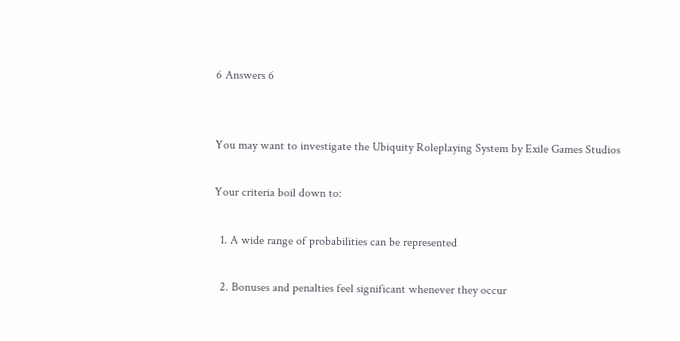6 Answers 6


You may want to investigate the Ubiquity Roleplaying System by Exile Games Studios

Your criteria boil down to:

  1. A wide range of probabilities can be represented

  2. Bonuses and penalties feel significant whenever they occur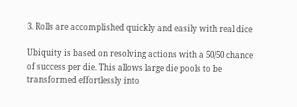3. Rolls are accomplished quickly and easily with real dice

Ubiquity is based on resolving actions with a 50/50 chance of success per die. This allows large die pools to be transformed effortlessly into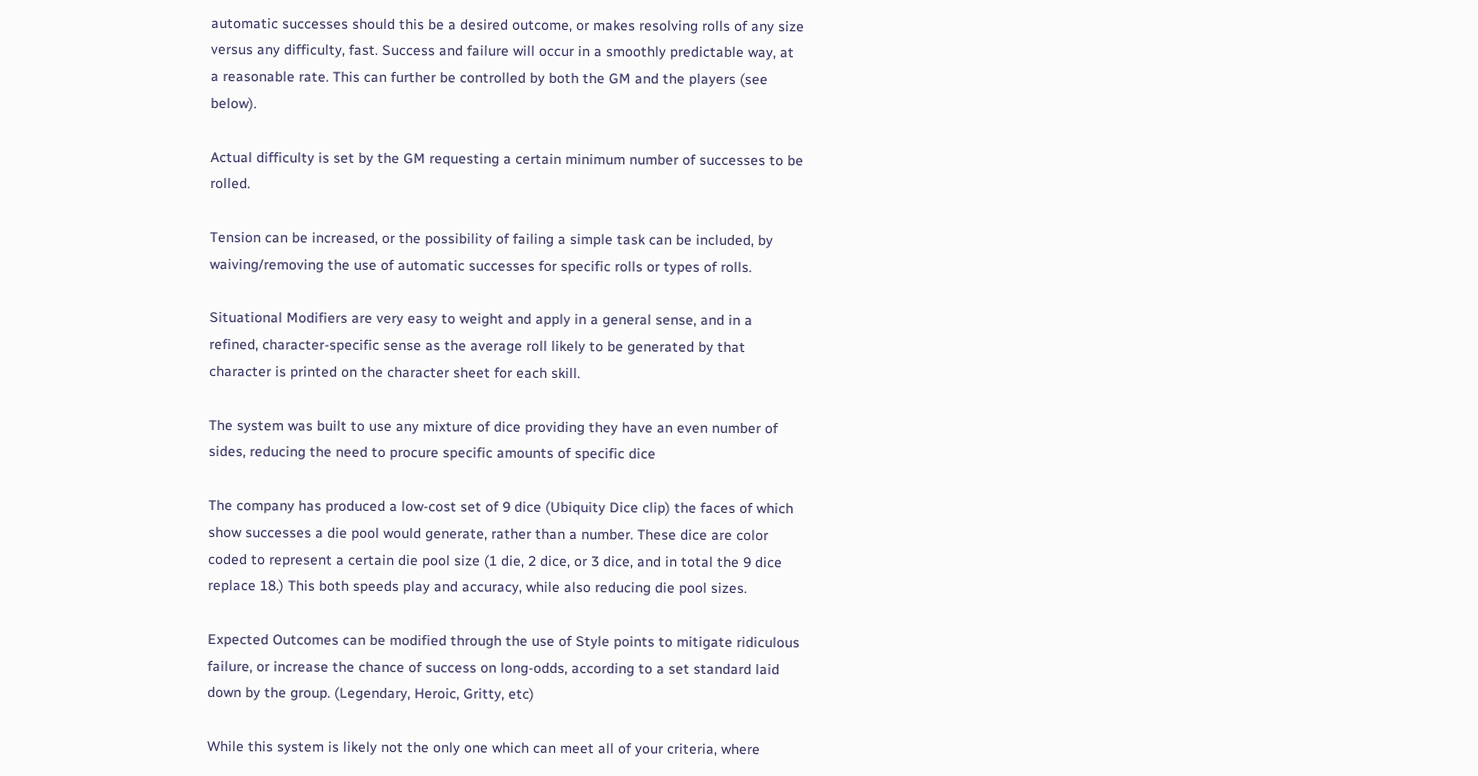automatic successes should this be a desired outcome, or makes resolving rolls of any size versus any difficulty, fast. Success and failure will occur in a smoothly predictable way, at a reasonable rate. This can further be controlled by both the GM and the players (see below).

Actual difficulty is set by the GM requesting a certain minimum number of successes to be rolled.

Tension can be increased, or the possibility of failing a simple task can be included, by waiving/removing the use of automatic successes for specific rolls or types of rolls.

Situational Modifiers are very easy to weight and apply in a general sense, and in a refined, character-specific sense as the average roll likely to be generated by that character is printed on the character sheet for each skill.

The system was built to use any mixture of dice providing they have an even number of sides, reducing the need to procure specific amounts of specific dice

The company has produced a low-cost set of 9 dice (Ubiquity Dice clip) the faces of which show successes a die pool would generate, rather than a number. These dice are color coded to represent a certain die pool size (1 die, 2 dice, or 3 dice, and in total the 9 dice replace 18.) This both speeds play and accuracy, while also reducing die pool sizes.

Expected Outcomes can be modified through the use of Style points to mitigate ridiculous failure, or increase the chance of success on long-odds, according to a set standard laid down by the group. (Legendary, Heroic, Gritty, etc)

While this system is likely not the only one which can meet all of your criteria, where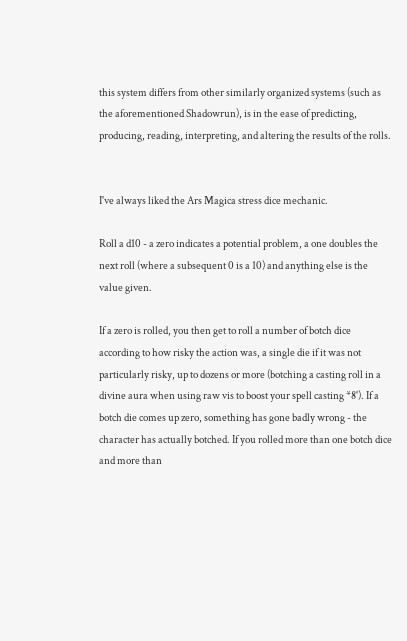this system differs from other similarly organized systems (such as the aforementioned Shadowrun), is in the ease of predicting, producing, reading, interpreting, and altering the results of the rolls.


I've always liked the Ars Magica stress dice mechanic.

Roll a d10 - a zero indicates a potential problem, a one doubles the next roll (where a subsequent 0 is a 10) and anything else is the value given.

If a zero is rolled, you then get to roll a number of botch dice according to how risky the action was, a single die if it was not particularly risky, up to dozens or more (botching a casting roll in a divine aura when using raw vis to boost your spell casting *8'). If a botch die comes up zero, something has gone badly wrong - the character has actually botched. If you rolled more than one botch dice and more than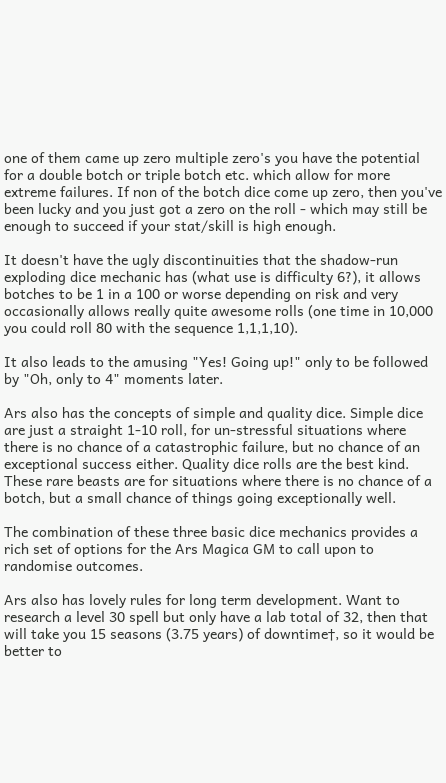one of them came up zero multiple zero's you have the potential for a double botch or triple botch etc. which allow for more extreme failures. If non of the botch dice come up zero, then you've been lucky and you just got a zero on the roll - which may still be enough to succeed if your stat/skill is high enough.

It doesn't have the ugly discontinuities that the shadow-run exploding dice mechanic has (what use is difficulty 6?), it allows botches to be 1 in a 100 or worse depending on risk and very occasionally allows really quite awesome rolls (one time in 10,000 you could roll 80 with the sequence 1,1,1,10).

It also leads to the amusing "Yes! Going up!" only to be followed by "Oh, only to 4" moments later.

Ars also has the concepts of simple and quality dice. Simple dice are just a straight 1-10 roll, for un-stressful situations where there is no chance of a catastrophic failure, but no chance of an exceptional success either. Quality dice rolls are the best kind. These rare beasts are for situations where there is no chance of a botch, but a small chance of things going exceptionally well.

The combination of these three basic dice mechanics provides a rich set of options for the Ars Magica GM to call upon to randomise outcomes.

Ars also has lovely rules for long term development. Want to research a level 30 spell but only have a lab total of 32, then that will take you 15 seasons (3.75 years) of downtime†, so it would be better to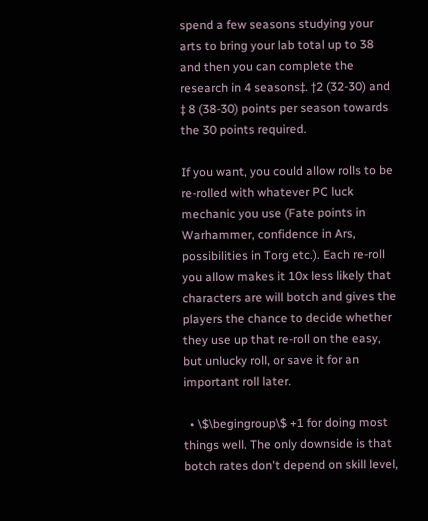spend a few seasons studying your arts to bring your lab total up to 38 and then you can complete the research in 4 seasons‡. †2 (32-30) and ‡ 8 (38-30) points per season towards the 30 points required.

If you want, you could allow rolls to be re-rolled with whatever PC luck mechanic you use (Fate points in Warhammer, confidence in Ars, possibilities in Torg etc.). Each re-roll you allow makes it 10x less likely that characters are will botch and gives the players the chance to decide whether they use up that re-roll on the easy, but unlucky roll, or save it for an important roll later.

  • \$\begingroup\$ +1 for doing most things well. The only downside is that botch rates don't depend on skill level,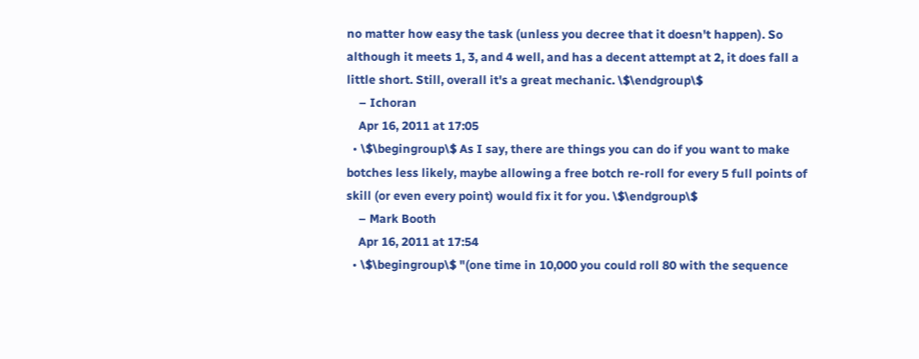no matter how easy the task (unless you decree that it doesn't happen). So although it meets 1, 3, and 4 well, and has a decent attempt at 2, it does fall a little short. Still, overall it's a great mechanic. \$\endgroup\$
    – Ichoran
    Apr 16, 2011 at 17:05
  • \$\begingroup\$ As I say, there are things you can do if you want to make botches less likely, maybe allowing a free botch re-roll for every 5 full points of skill (or even every point) would fix it for you. \$\endgroup\$
    – Mark Booth
    Apr 16, 2011 at 17:54
  • \$\begingroup\$ "(one time in 10,000 you could roll 80 with the sequence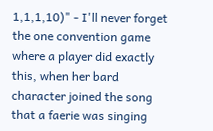1,1,1,10)" - I'll never forget the one convention game where a player did exactly this, when her bard character joined the song that a faerie was singing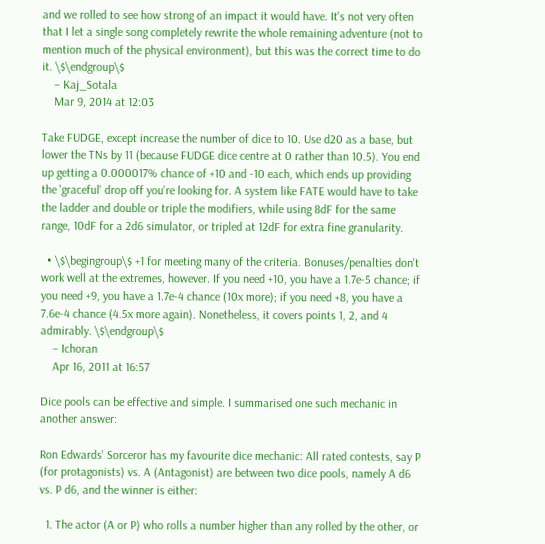and we rolled to see how strong of an impact it would have. It's not very often that I let a single song completely rewrite the whole remaining adventure (not to mention much of the physical environment), but this was the correct time to do it. \$\endgroup\$
    – Kaj_Sotala
    Mar 9, 2014 at 12:03

Take FUDGE, except increase the number of dice to 10. Use d20 as a base, but lower the TNs by 11 (because FUDGE dice centre at 0 rather than 10.5). You end up getting a 0.000017% chance of +10 and -10 each, which ends up providing the 'graceful' drop off you're looking for. A system like FATE would have to take the ladder and double or triple the modifiers, while using 8dF for the same range, 10dF for a 2d6 simulator, or tripled at 12dF for extra fine granularity.

  • \$\begingroup\$ +1 for meeting many of the criteria. Bonuses/penalties don't work well at the extremes, however. If you need +10, you have a 1.7e-5 chance; if you need +9, you have a 1.7e-4 chance (10x more); if you need +8, you have a 7.6e-4 chance (4.5x more again). Nonetheless, it covers points 1, 2, and 4 admirably. \$\endgroup\$
    – Ichoran
    Apr 16, 2011 at 16:57

Dice pools can be effective and simple. I summarised one such mechanic in another answer:

Ron Edwards' Sorceror has my favourite dice mechanic: All rated contests, say P (for protagonists) vs. A (Antagonist) are between two dice pools, namely A d6 vs. P d6, and the winner is either:

  1. The actor (A or P) who rolls a number higher than any rolled by the other, or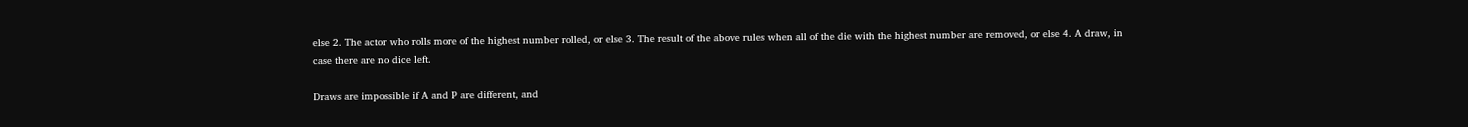else 2. The actor who rolls more of the highest number rolled, or else 3. The result of the above rules when all of the die with the highest number are removed, or else 4. A draw, in case there are no dice left.

Draws are impossible if A and P are different, and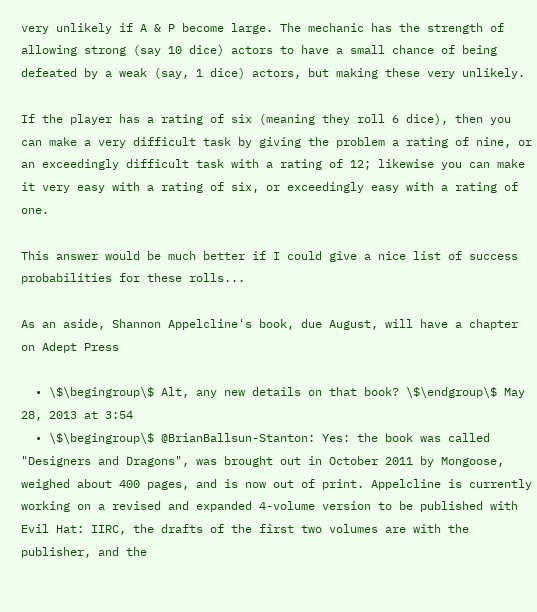very unlikely if A & P become large. The mechanic has the strength of allowing strong (say 10 dice) actors to have a small chance of being defeated by a weak (say, 1 dice) actors, but making these very unlikely.

If the player has a rating of six (meaning they roll 6 dice), then you can make a very difficult task by giving the problem a rating of nine, or an exceedingly difficult task with a rating of 12; likewise you can make it very easy with a rating of six, or exceedingly easy with a rating of one.

This answer would be much better if I could give a nice list of success probabilities for these rolls...

As an aside, Shannon Appelcline's book, due August, will have a chapter on Adept Press

  • \$\begingroup\$ Alt, any new details on that book? \$\endgroup\$ May 28, 2013 at 3:54
  • \$\begingroup\$ @BrianBallsun-Stanton: Yes: the book was called "Designers and Dragons", was brought out in October 2011 by Mongoose, weighed about 400 pages, and is now out of print. Appelcline is currently working on a revised and expanded 4-volume version to be published with Evil Hat: IIRC, the drafts of the first two volumes are with the publisher, and the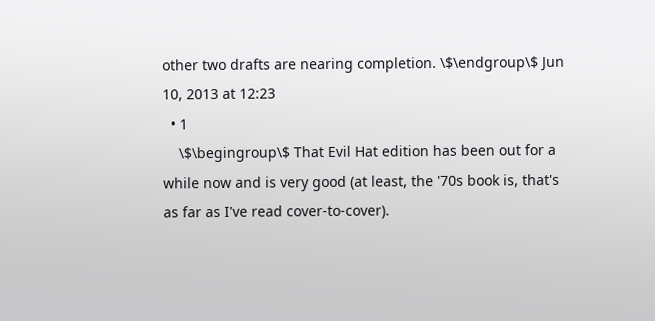other two drafts are nearing completion. \$\endgroup\$ Jun 10, 2013 at 12:23
  • 1
    \$\begingroup\$ That Evil Hat edition has been out for a while now and is very good (at least, the '70s book is, that's as far as I've read cover-to-cover).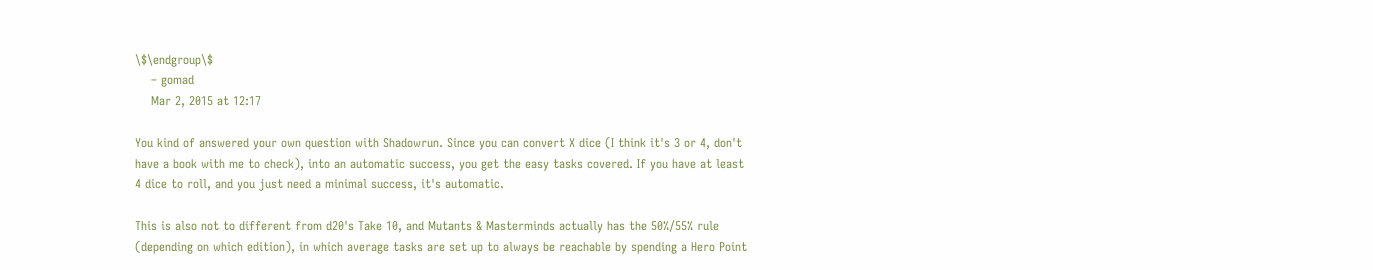\$\endgroup\$
    – gomad
    Mar 2, 2015 at 12:17

You kind of answered your own question with Shadowrun. Since you can convert X dice (I think it's 3 or 4, don't have a book with me to check), into an automatic success, you get the easy tasks covered. If you have at least 4 dice to roll, and you just need a minimal success, it's automatic.

This is also not to different from d20's Take 10, and Mutants & Masterminds actually has the 50%/55% rule (depending on which edition), in which average tasks are set up to always be reachable by spending a Hero Point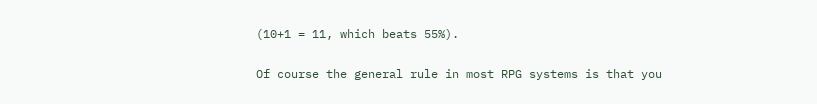(10+1 = 11, which beats 55%).

Of course the general rule in most RPG systems is that you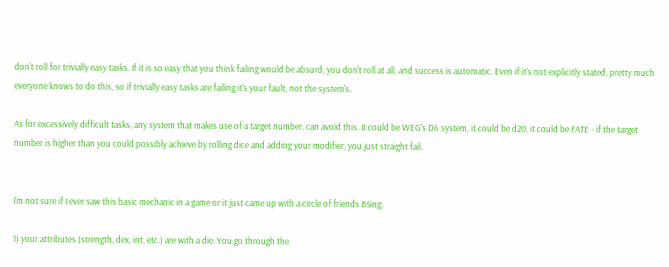don't roll for trivially easy tasks. If it is so easy that you think failing would be absurd, you don't roll at all, and success is automatic. Even if it's not explicitly stated, pretty much everyone knows to do this, so if trivially easy tasks are failing it's your fault, not the system's.

As for excessively difficult tasks, any system that makes use of a target number, can avoid this. It could be WEG's D6 system, it could be d20, it could be FATE - if the target number is higher than you could possibly achieve by rolling dice and adding your modifier, you just straight fail.


I'm not sure if I ever saw this basic mechanic in a game or it just came up with a circle of friends BSing.

1) your attributes (strength, dex, int, etc.) are with a die. You go through the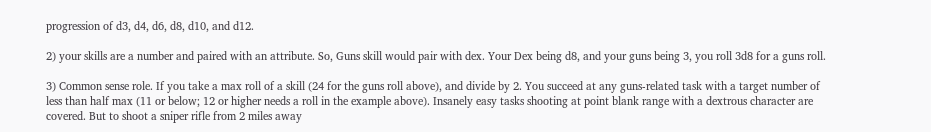progression of d3, d4, d6, d8, d10, and d12.

2) your skills are a number and paired with an attribute. So, Guns skill would pair with dex. Your Dex being d8, and your guns being 3, you roll 3d8 for a guns roll.

3) Common sense role. If you take a max roll of a skill (24 for the guns roll above), and divide by 2. You succeed at any guns-related task with a target number of less than half max (11 or below; 12 or higher needs a roll in the example above). Insanely easy tasks shooting at point blank range with a dextrous character are covered. But to shoot a sniper rifle from 2 miles away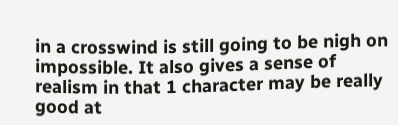in a crosswind is still going to be nigh on impossible. It also gives a sense of realism in that 1 character may be really good at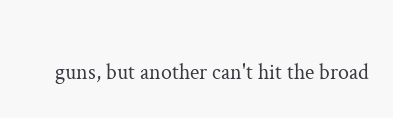guns, but another can't hit the broad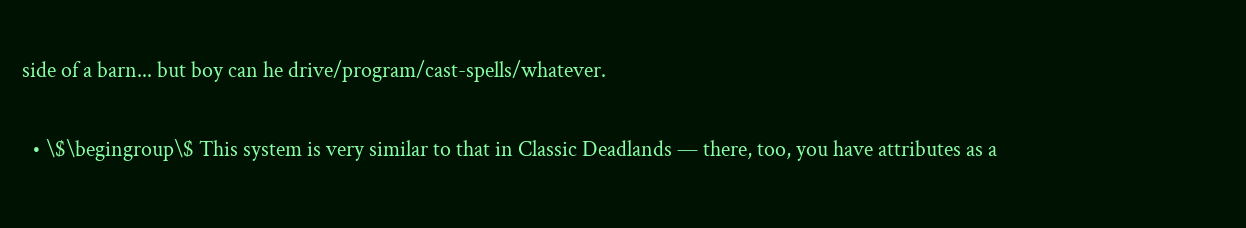side of a barn... but boy can he drive/program/cast-spells/whatever.

  • \$\begingroup\$ This system is very similar to that in Classic Deadlands — there, too, you have attributes as a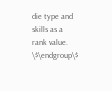die type and skills as a rank value. \$\endgroup\$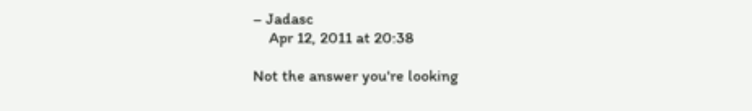– Jadasc
    Apr 12, 2011 at 20:38

Not the answer you're looking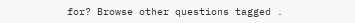for? Browse other questions tagged .